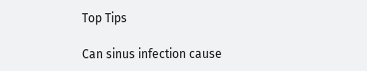Top Tips

Can sinus infection cause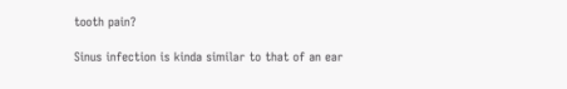tooth pain?

Sinus infection is kinda similar to that of an ear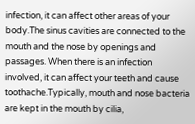infection, it can affect other areas of your body.The sinus cavities are connected to the mouth and the nose by openings and passages. When there is an infection involved, it can affect your teeth and cause toothache.Typically, mouth and nose bacteria are kept in the mouth by cilia,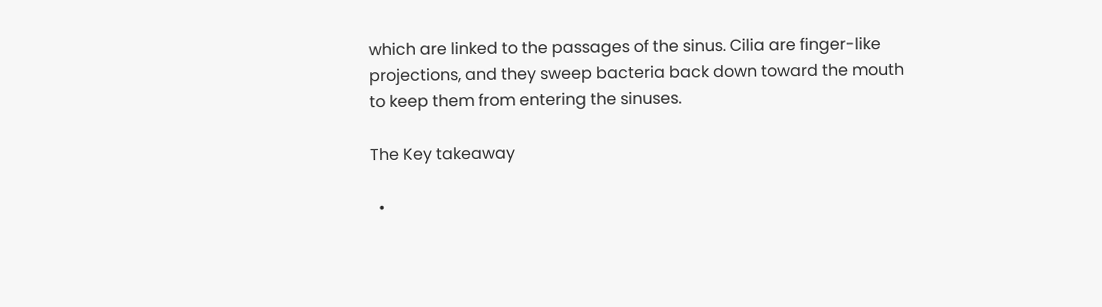which are linked to the passages of the sinus. Cilia are finger-like projections, and they sweep bacteria back down toward the mouth to keep them from entering the sinuses.

The Key takeaway

  •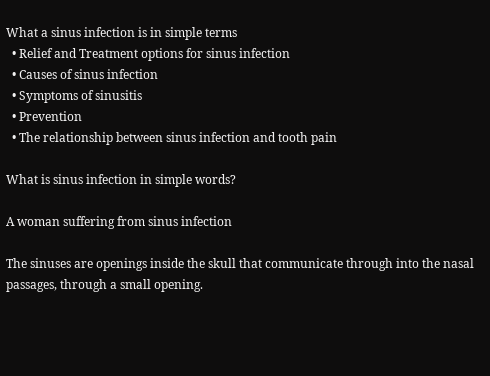What a sinus infection is in simple terms
  • Relief and Treatment options for sinus infection
  • Causes of sinus infection
  • Symptoms of sinusitis
  • Prevention
  • The relationship between sinus infection and tooth pain

What is sinus infection in simple words?

A woman suffering from sinus infection

The sinuses are openings inside the skull that communicate through into the nasal passages, through a small opening.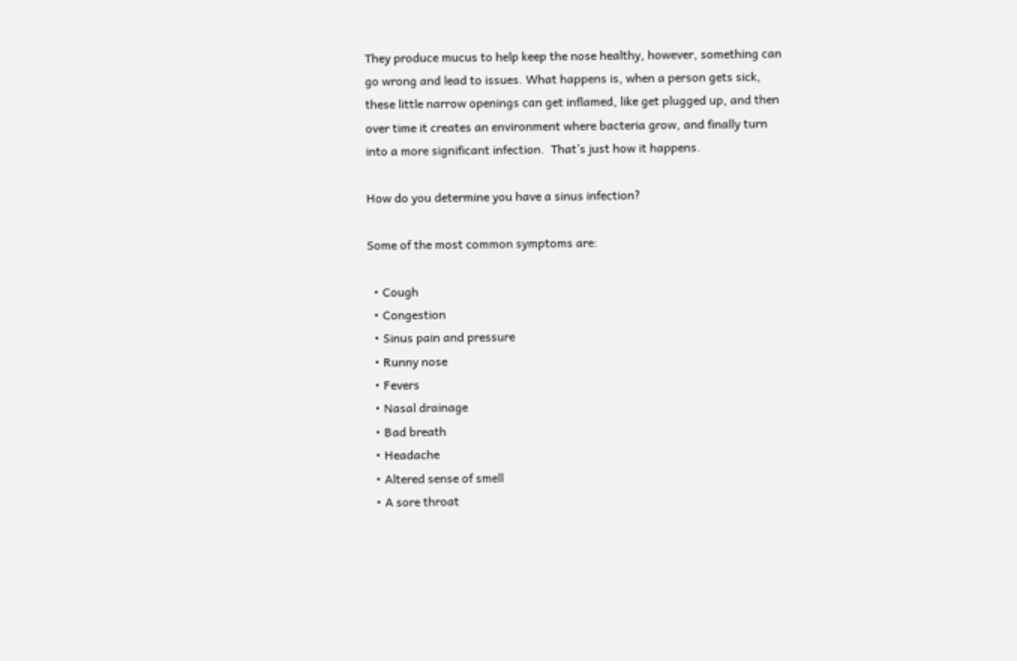They produce mucus to help keep the nose healthy, however, something can go wrong and lead to issues. What happens is, when a person gets sick, these little narrow openings can get inflamed, like get plugged up, and then over time it creates an environment where bacteria grow, and finally turn into a more significant infection.  That’s just how it happens.

How do you determine you have a sinus infection?

Some of the most common symptoms are:

  • Cough
  • Congestion
  • Sinus pain and pressure
  • Runny nose
  • Fevers
  • Nasal drainage
  • Bad breath
  • Headache
  • Altered sense of smell
  • A sore throat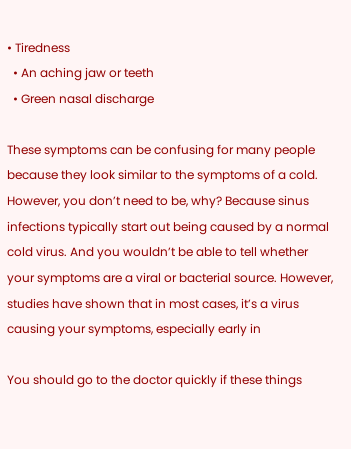• Tiredness
  • An aching jaw or teeth
  • Green nasal discharge

These symptoms can be confusing for many people because they look similar to the symptoms of a cold. However, you don’t need to be, why? Because sinus infections typically start out being caused by a normal cold virus. And you wouldn’t be able to tell whether your symptoms are a viral or bacterial source. However, studies have shown that in most cases, it’s a virus causing your symptoms, especially early in

You should go to the doctor quickly if these things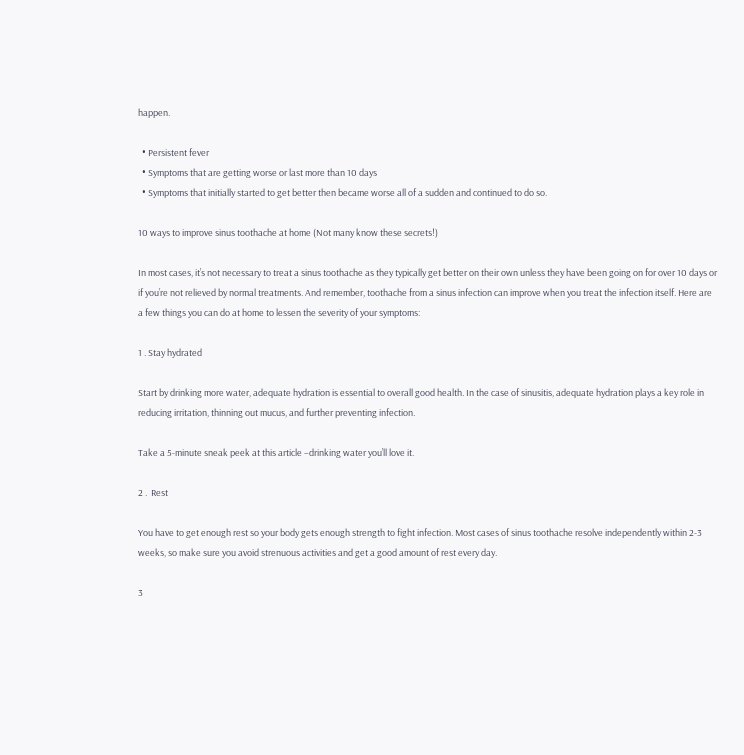happen.

  • Persistent fever
  • Symptoms that are getting worse or last more than 10 days
  • Symptoms that initially started to get better then became worse all of a sudden and continued to do so.

10 ways to improve sinus toothache at home (Not many know these secrets!)

In most cases, it’s not necessary to treat a sinus toothache as they typically get better on their own unless they have been going on for over 10 days or if you’re not relieved by normal treatments. And remember, toothache from a sinus infection can improve when you treat the infection itself. Here are a few things you can do at home to lessen the severity of your symptoms:

1 . Stay hydrated

Start by drinking more water, adequate hydration is essential to overall good health. In the case of sinusitis, adequate hydration plays a key role in reducing irritation, thinning out mucus, and further preventing infection.

Take a 5-minute sneak peek at this article –drinking water you’ll love it.

2 .  Rest

You have to get enough rest so your body gets enough strength to fight infection. Most cases of sinus toothache resolve independently within 2-3 weeks, so make sure you avoid strenuous activities and get a good amount of rest every day.

3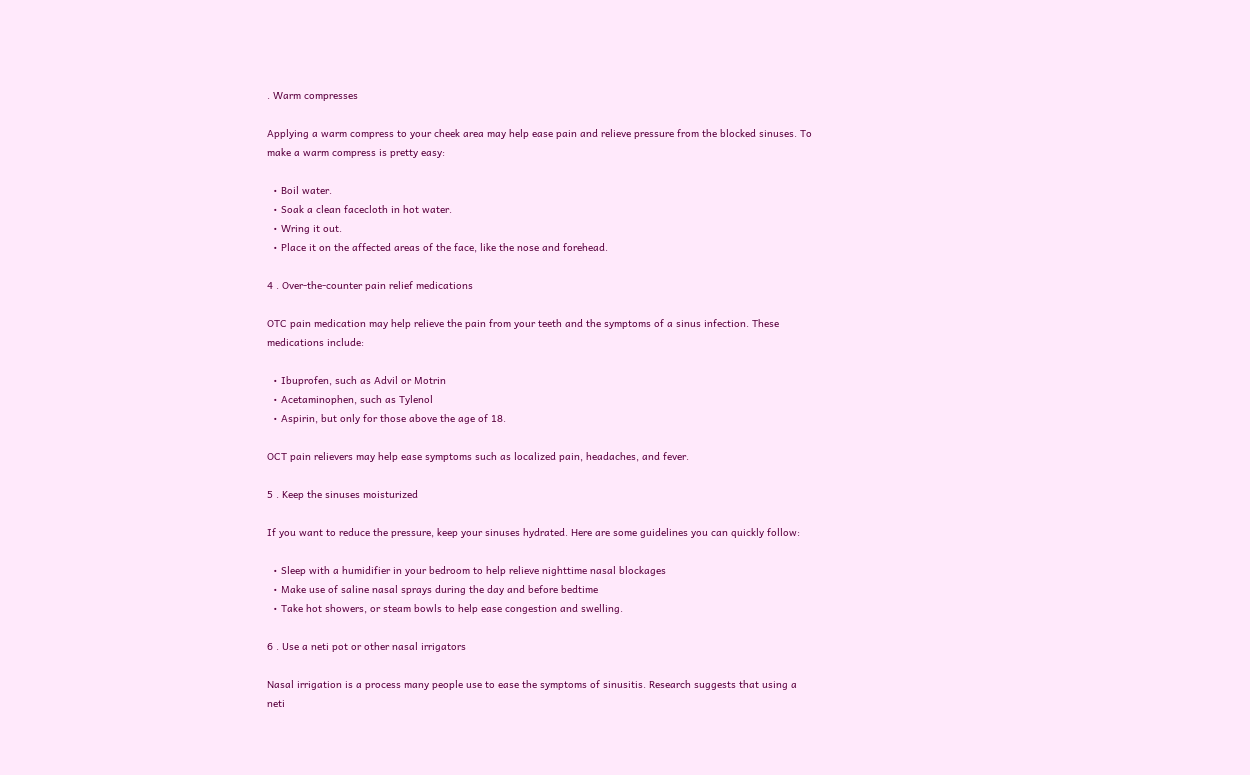. Warm compresses

Applying a warm compress to your cheek area may help ease pain and relieve pressure from the blocked sinuses. To make a warm compress is pretty easy:

  • Boil water.
  • Soak a clean facecloth in hot water.
  • Wring it out.
  • Place it on the affected areas of the face, like the nose and forehead.

4 . Over-the-counter pain relief medications

OTC pain medication may help relieve the pain from your teeth and the symptoms of a sinus infection. These medications include:

  • Ibuprofen, such as Advil or Motrin
  • Acetaminophen, such as Tylenol
  • Aspirin, but only for those above the age of 18.

OCT pain relievers may help ease symptoms such as localized pain, headaches, and fever.

5 . Keep the sinuses moisturized

If you want to reduce the pressure, keep your sinuses hydrated. Here are some guidelines you can quickly follow:

  • Sleep with a humidifier in your bedroom to help relieve nighttime nasal blockages
  • Make use of saline nasal sprays during the day and before bedtime
  • Take hot showers, or steam bowls to help ease congestion and swelling.

6 . Use a neti pot or other nasal irrigators

Nasal irrigation is a process many people use to ease the symptoms of sinusitis. Research suggests that using a neti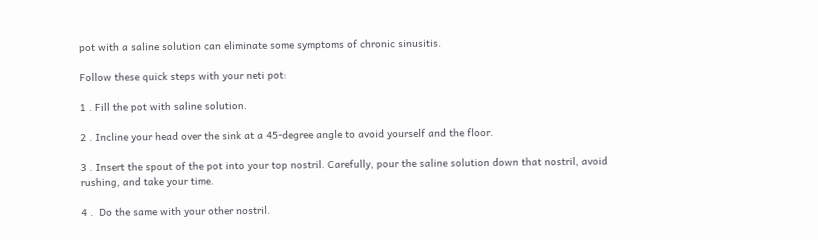pot with a saline solution can eliminate some symptoms of chronic sinusitis.

Follow these quick steps with your neti pot:

1 . Fill the pot with saline solution.

2 . Incline your head over the sink at a 45-degree angle to avoid yourself and the floor.

3 . Insert the spout of the pot into your top nostril. Carefully, pour the saline solution down that nostril, avoid rushing, and take your time.

4 .  Do the same with your other nostril.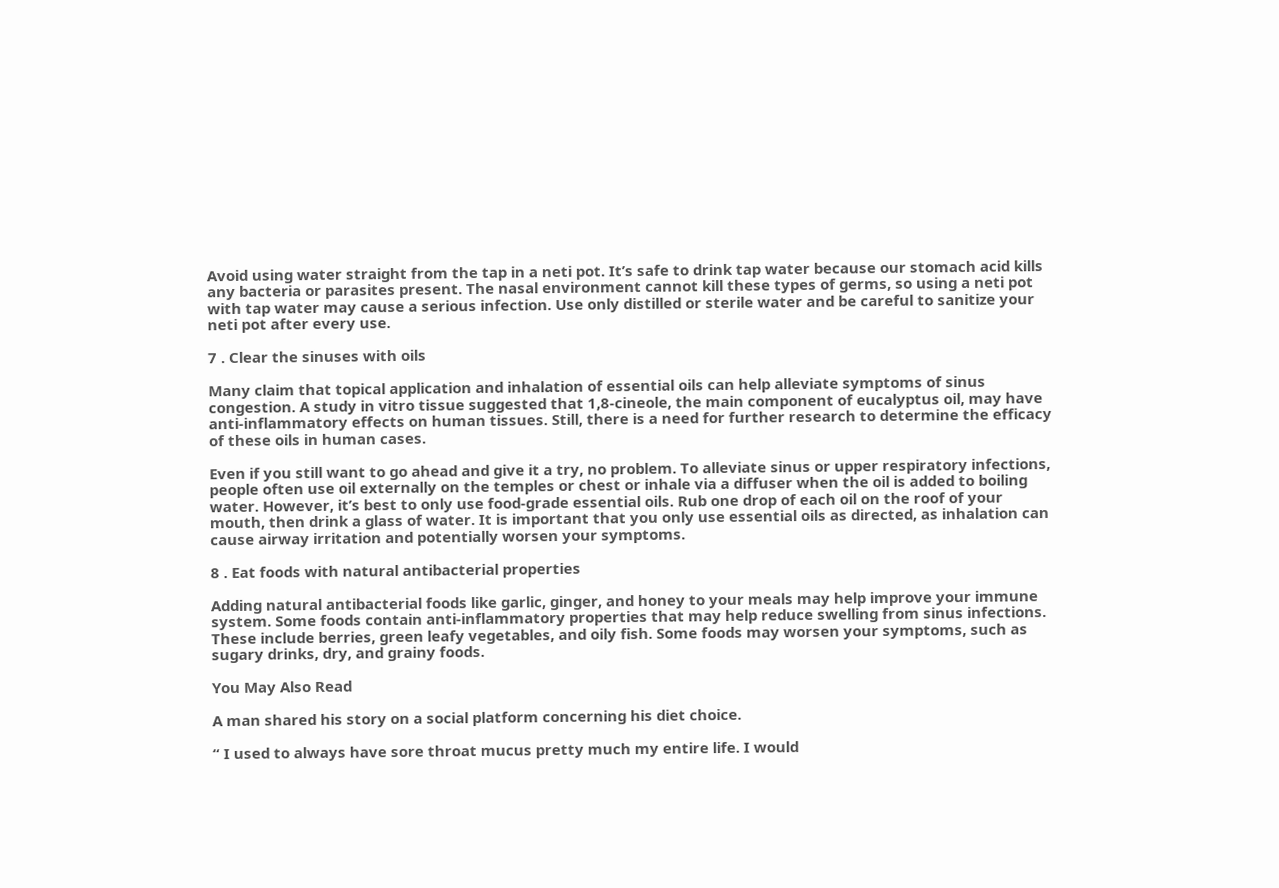Avoid using water straight from the tap in a neti pot. It’s safe to drink tap water because our stomach acid kills any bacteria or parasites present. The nasal environment cannot kill these types of germs, so using a neti pot with tap water may cause a serious infection. Use only distilled or sterile water and be careful to sanitize your neti pot after every use.

7 . Clear the sinuses with oils

Many claim that topical application and inhalation of essential oils can help alleviate symptoms of sinus congestion. A study in vitro tissue suggested that 1,8-cineole, the main component of eucalyptus oil, may have anti-inflammatory effects on human tissues. Still, there is a need for further research to determine the efficacy of these oils in human cases.

Even if you still want to go ahead and give it a try, no problem. To alleviate sinus or upper respiratory infections, people often use oil externally on the temples or chest or inhale via a diffuser when the oil is added to boiling water. However, it’s best to only use food-grade essential oils. Rub one drop of each oil on the roof of your mouth, then drink a glass of water. It is important that you only use essential oils as directed, as inhalation can cause airway irritation and potentially worsen your symptoms.

8 . Eat foods with natural antibacterial properties

Adding natural antibacterial foods like garlic, ginger, and honey to your meals may help improve your immune system. Some foods contain anti-inflammatory properties that may help reduce swelling from sinus infections. These include berries, green leafy vegetables, and oily fish. Some foods may worsen your symptoms, such as sugary drinks, dry, and grainy foods.

You May Also Read

A man shared his story on a social platform concerning his diet choice.

“ I used to always have sore throat mucus pretty much my entire life. I would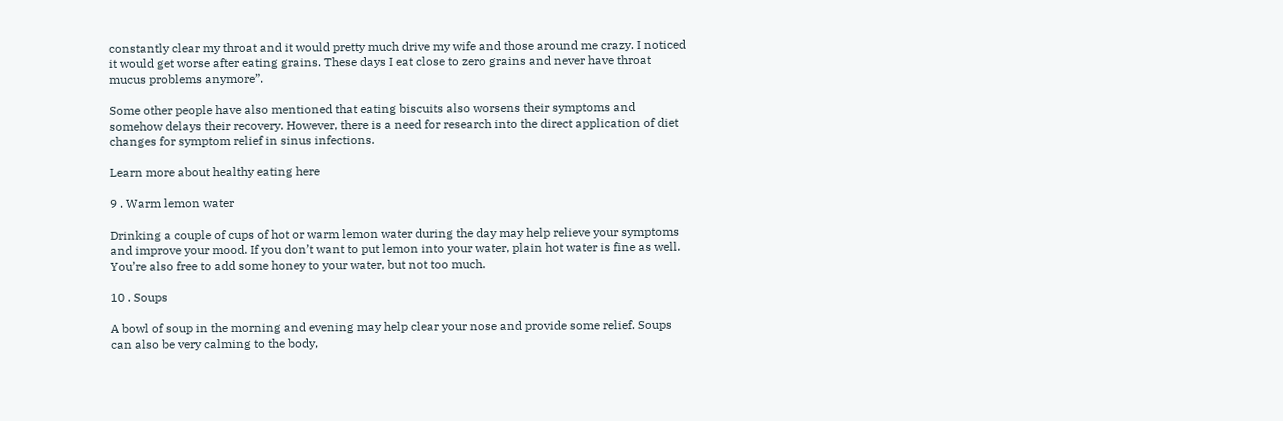constantly clear my throat and it would pretty much drive my wife and those around me crazy. I noticed it would get worse after eating grains. These days I eat close to zero grains and never have throat mucus problems anymore”.

Some other people have also mentioned that eating biscuits also worsens their symptoms and somehow delays their recovery. However, there is a need for research into the direct application of diet changes for symptom relief in sinus infections.

Learn more about healthy eating here

9 . Warm lemon water

Drinking a couple of cups of hot or warm lemon water during the day may help relieve your symptoms and improve your mood. If you don’t want to put lemon into your water, plain hot water is fine as well. You’re also free to add some honey to your water, but not too much.

10 . Soups

A bowl of soup in the morning and evening may help clear your nose and provide some relief. Soups can also be very calming to the body,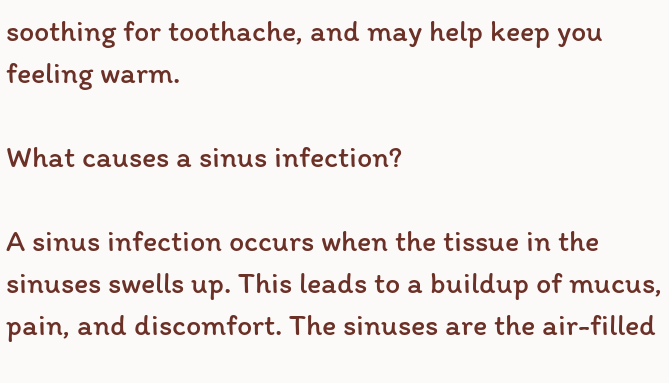soothing for toothache, and may help keep you feeling warm.

What causes a sinus infection?

A sinus infection occurs when the tissue in the sinuses swells up. This leads to a buildup of mucus, pain, and discomfort. The sinuses are the air-filled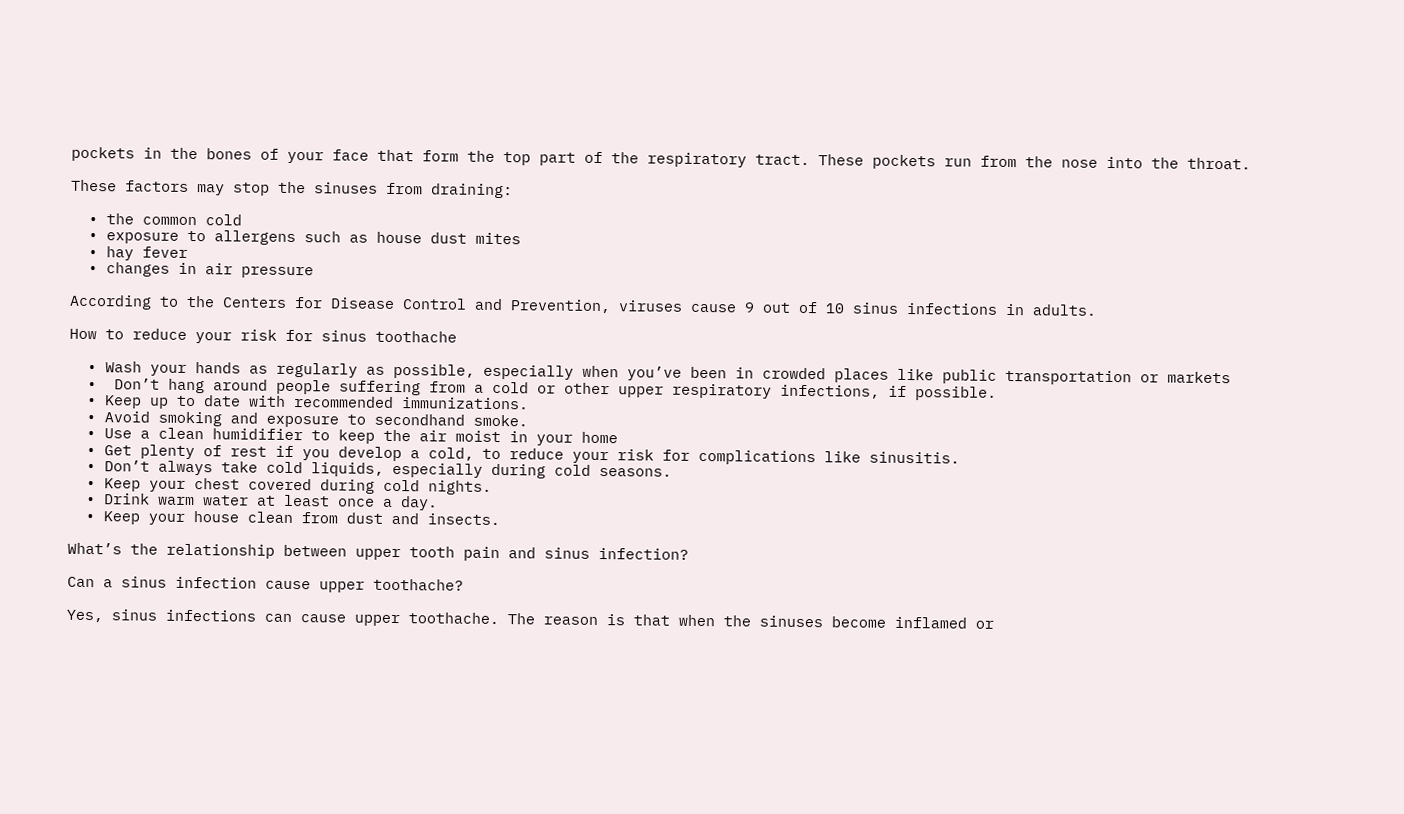pockets in the bones of your face that form the top part of the respiratory tract. These pockets run from the nose into the throat.

These factors may stop the sinuses from draining:

  • the common cold
  • exposure to allergens such as house dust mites
  • hay fever
  • changes in air pressure

According to the Centers for Disease Control and Prevention, viruses cause 9 out of 10 sinus infections in adults.

How to reduce your risk for sinus toothache

  • Wash your hands as regularly as possible, especially when you’ve been in crowded places like public transportation or markets
  •  Don’t hang around people suffering from a cold or other upper respiratory infections, if possible.
  • Keep up to date with recommended immunizations.
  • Avoid smoking and exposure to secondhand smoke.
  • Use a clean humidifier to keep the air moist in your home
  • Get plenty of rest if you develop a cold, to reduce your risk for complications like sinusitis.
  • Don’t always take cold liquids, especially during cold seasons.
  • Keep your chest covered during cold nights.
  • Drink warm water at least once a day.
  • Keep your house clean from dust and insects.

What’s the relationship between upper tooth pain and sinus infection?

Can a sinus infection cause upper toothache?

Yes, sinus infections can cause upper toothache. The reason is that when the sinuses become inflamed or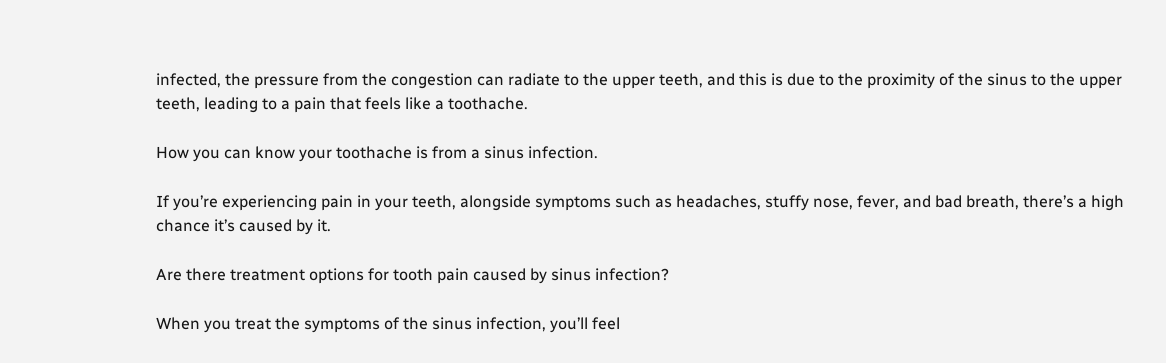infected, the pressure from the congestion can radiate to the upper teeth, and this is due to the proximity of the sinus to the upper teeth, leading to a pain that feels like a toothache.

How you can know your toothache is from a sinus infection.

If you’re experiencing pain in your teeth, alongside symptoms such as headaches, stuffy nose, fever, and bad breath, there’s a high chance it’s caused by it.

Are there treatment options for tooth pain caused by sinus infection?

When you treat the symptoms of the sinus infection, you’ll feel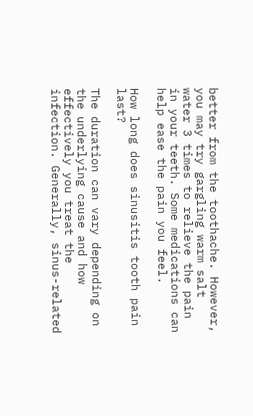better from the toothache. However, you may try gargling warm salt water 3 times to relieve the pain in your teeth. Some medications can help ease the pain you feel.

How long does sinusitis tooth pain last?

The duration can vary depending on the underlying cause and how effectively you treat the infection. Generally, sinus-related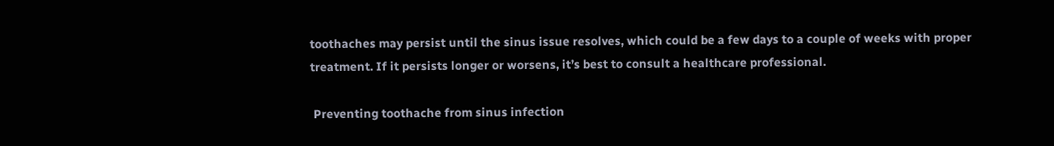toothaches may persist until the sinus issue resolves, which could be a few days to a couple of weeks with proper treatment. If it persists longer or worsens, it’s best to consult a healthcare professional.

 Preventing toothache from sinus infection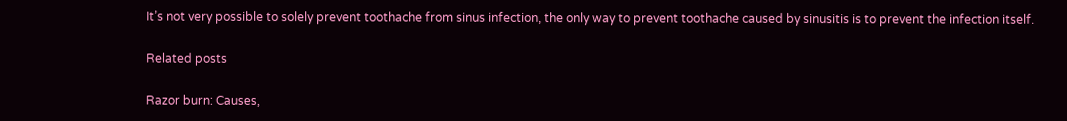It’s not very possible to solely prevent toothache from sinus infection, the only way to prevent toothache caused by sinusitis is to prevent the infection itself.

Related posts

Razor burn: Causes,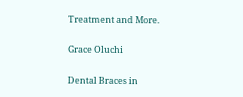Treatment and More.

Grace Oluchi

Dental Braces in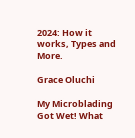2024: How it works, Types and More.

Grace Oluchi

My Microblading Got Wet! What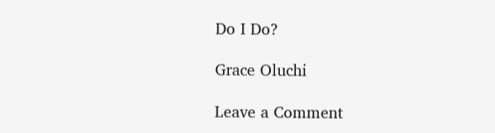Do I Do?

Grace Oluchi

Leave a Comment